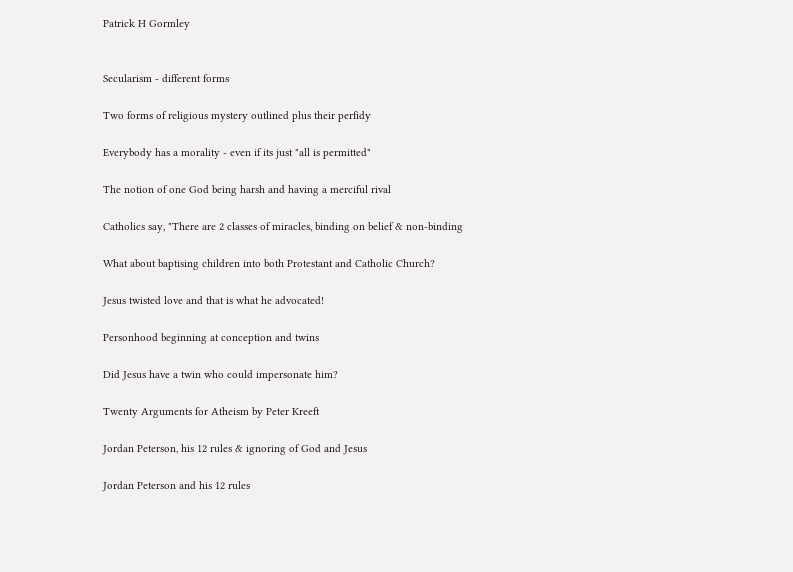Patrick H Gormley


Secularism - different forms

Two forms of religious mystery outlined plus their perfidy

Everybody has a morality - even if its just "all is permitted"

The notion of one God being harsh and having a merciful rival

Catholics say, "There are 2 classes of miracles, binding on belief & non-binding

What about baptising children into both Protestant and Catholic Church?

Jesus twisted love and that is what he advocated!

Personhood beginning at conception and twins

Did Jesus have a twin who could impersonate him?

Twenty Arguments for Atheism by Peter Kreeft

Jordan Peterson, his 12 rules & ignoring of God and Jesus

Jordan Peterson and his 12 rules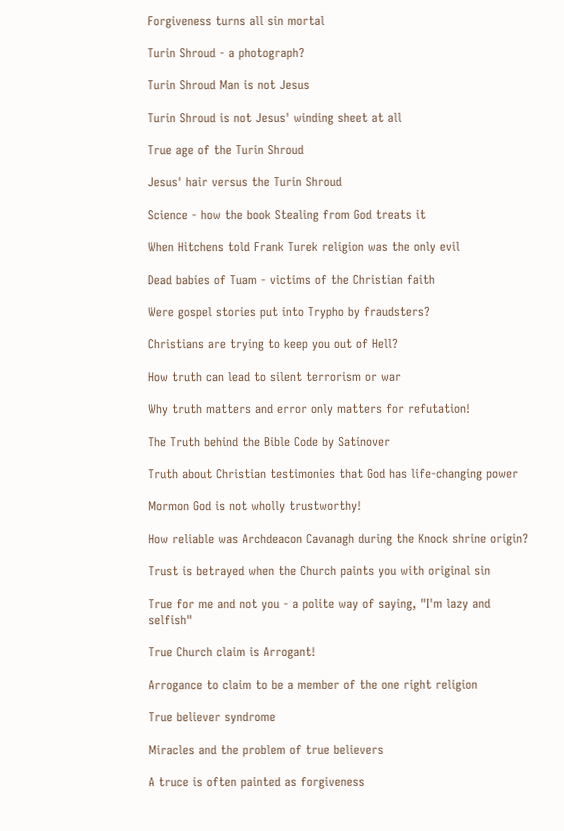Forgiveness turns all sin mortal

Turin Shroud - a photograph?

Turin Shroud Man is not Jesus

Turin Shroud is not Jesus' winding sheet at all

True age of the Turin Shroud

Jesus' hair versus the Turin Shroud

Science - how the book Stealing from God treats it

When Hitchens told Frank Turek religion was the only evil

Dead babies of Tuam - victims of the Christian faith

Were gospel stories put into Trypho by fraudsters?

Christians are trying to keep you out of Hell?

How truth can lead to silent terrorism or war

Why truth matters and error only matters for refutation!

The Truth behind the Bible Code by Satinover

Truth about Christian testimonies that God has life-changing power

Mormon God is not wholly trustworthy!

How reliable was Archdeacon Cavanagh during the Knock shrine origin?

Trust is betrayed when the Church paints you with original sin

True for me and not you - a polite way of saying, "I'm lazy and selfish"

True Church claim is Arrogant!

Arrogance to claim to be a member of the one right religion

True believer syndrome

Miracles and the problem of true believers

A truce is often painted as forgiveness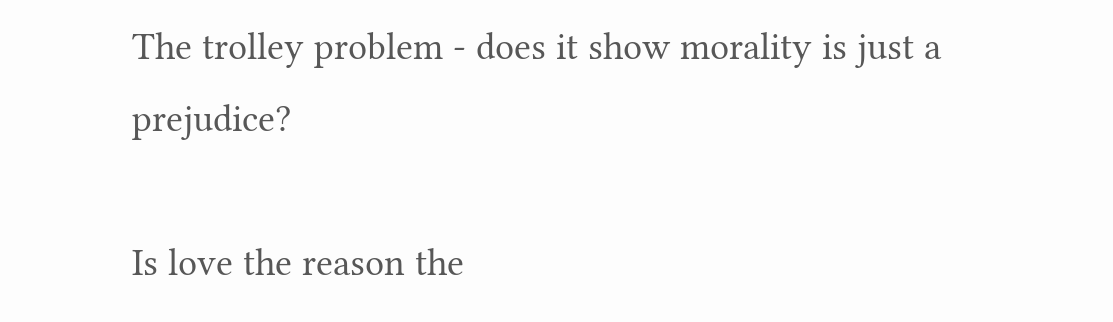The trolley problem - does it show morality is just a prejudice?

Is love the reason the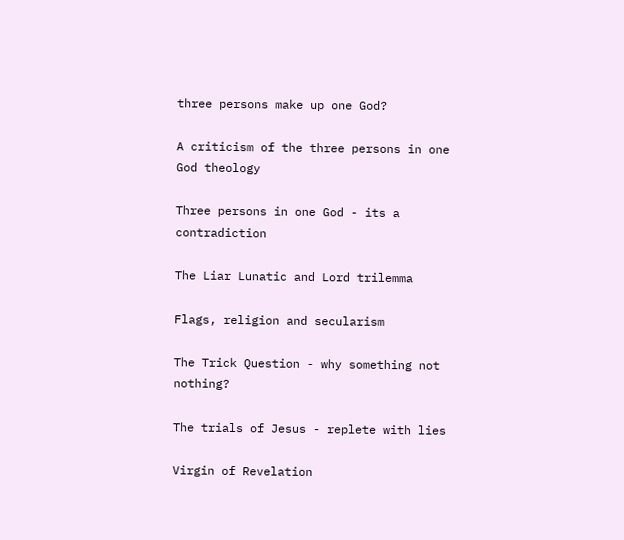three persons make up one God?

A criticism of the three persons in one God theology

Three persons in one God - its a contradiction

The Liar Lunatic and Lord trilemma

Flags, religion and secularism

The Trick Question - why something not nothing?

The trials of Jesus - replete with lies

Virgin of Revelation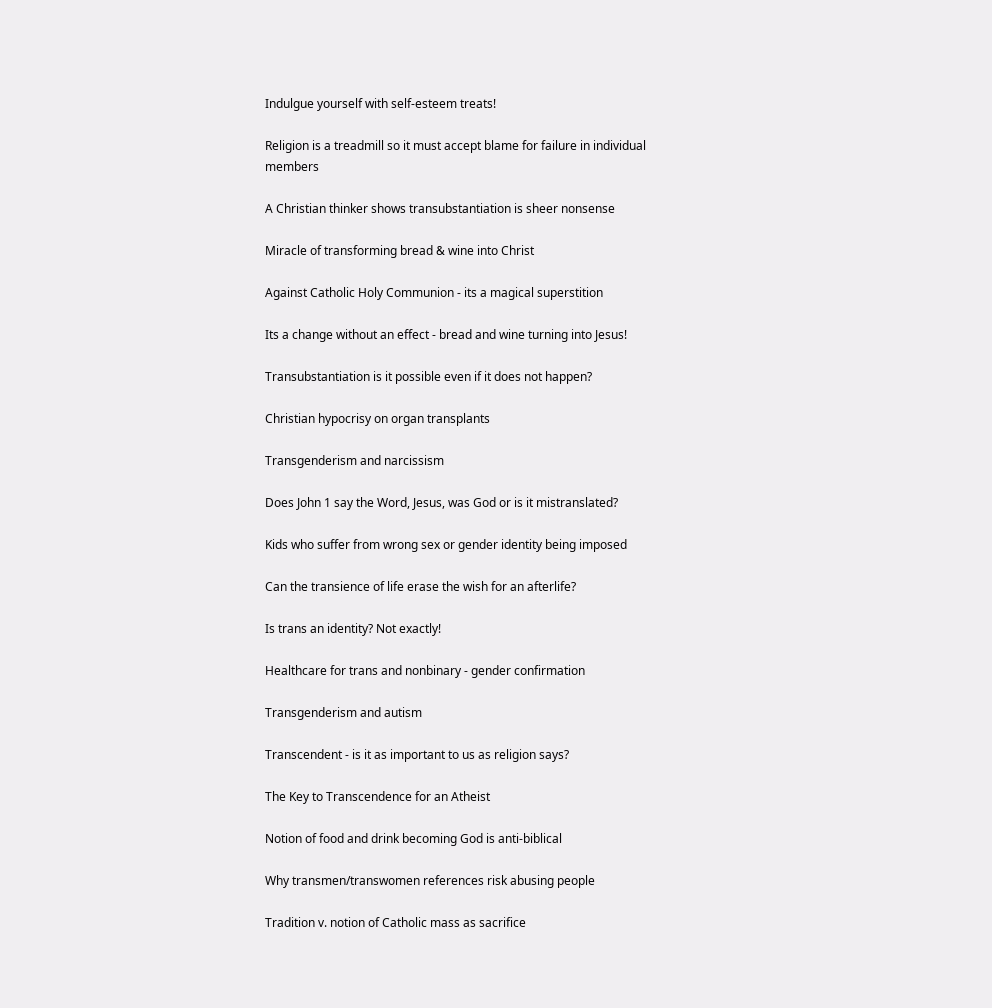Indulgue yourself with self-esteem treats!

Religion is a treadmill so it must accept blame for failure in individual members

A Christian thinker shows transubstantiation is sheer nonsense

Miracle of transforming bread & wine into Christ

Against Catholic Holy Communion - its a magical superstition

Its a change without an effect - bread and wine turning into Jesus!

Transubstantiation is it possible even if it does not happen?

Christian hypocrisy on organ transplants

Transgenderism and narcissism

Does John 1 say the Word, Jesus, was God or is it mistranslated?

Kids who suffer from wrong sex or gender identity being imposed

Can the transience of life erase the wish for an afterlife?

Is trans an identity? Not exactly!

Healthcare for trans and nonbinary - gender confirmation

Transgenderism and autism

Transcendent - is it as important to us as religion says?

The Key to Transcendence for an Atheist

Notion of food and drink becoming God is anti-biblical

Why transmen/transwomen references risk abusing people

Tradition v. notion of Catholic mass as sacrifice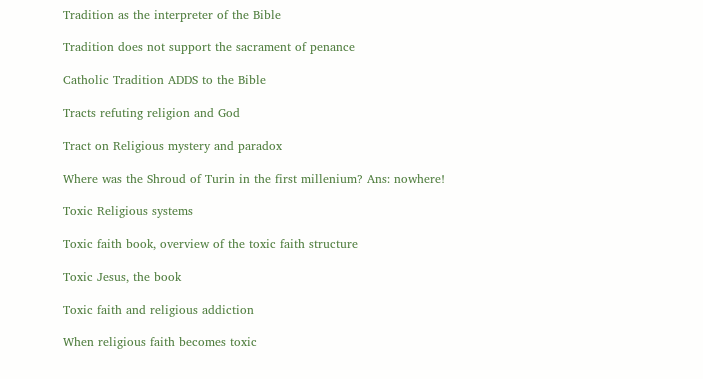Tradition as the interpreter of the Bible

Tradition does not support the sacrament of penance

Catholic Tradition ADDS to the Bible

Tracts refuting religion and God

Tract on Religious mystery and paradox

Where was the Shroud of Turin in the first millenium? Ans: nowhere!

Toxic Religious systems

Toxic faith book, overview of the toxic faith structure

Toxic Jesus, the book

Toxic faith and religious addiction

When religious faith becomes toxic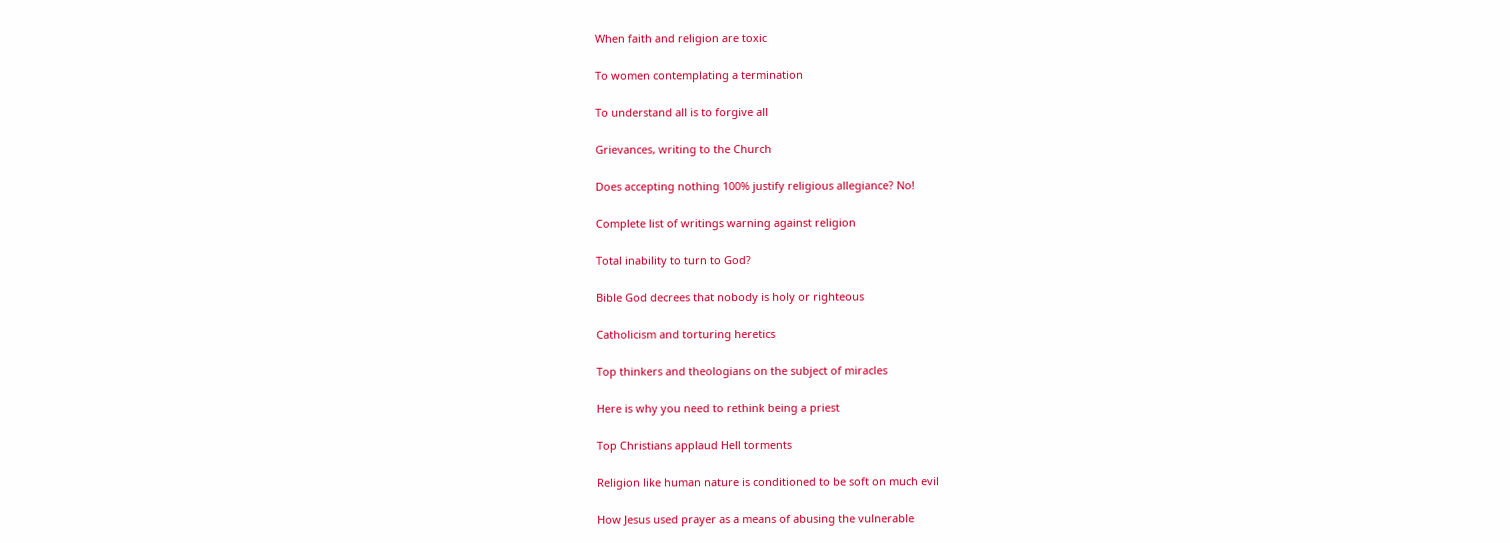When faith and religion are toxic

To women contemplating a termination

To understand all is to forgive all

Grievances, writing to the Church

Does accepting nothing 100% justify religious allegiance? No!

Complete list of writings warning against religion

Total inability to turn to God?

Bible God decrees that nobody is holy or righteous

Catholicism and torturing heretics

Top thinkers and theologians on the subject of miracles

Here is why you need to rethink being a priest

Top Christians applaud Hell torments

Religion like human nature is conditioned to be soft on much evil

How Jesus used prayer as a means of abusing the vulnerable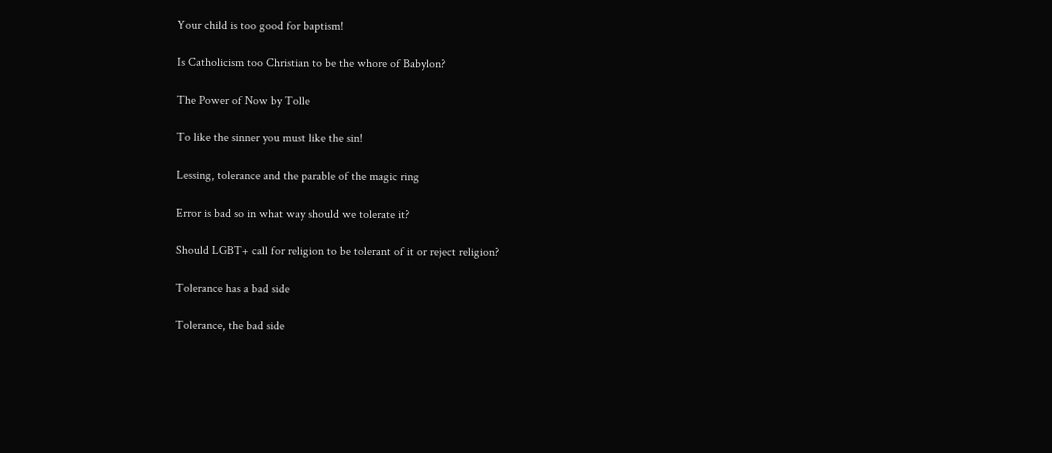Your child is too good for baptism!

Is Catholicism too Christian to be the whore of Babylon?

The Power of Now by Tolle

To like the sinner you must like the sin!

Lessing, tolerance and the parable of the magic ring

Error is bad so in what way should we tolerate it?

Should LGBT+ call for religion to be tolerant of it or reject religion?

Tolerance has a bad side

Tolerance, the bad side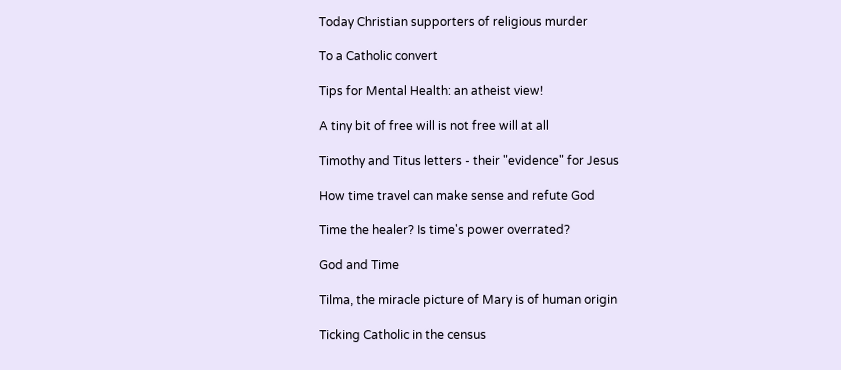Today Christian supporters of religious murder

To a Catholic convert

Tips for Mental Health: an atheist view!

A tiny bit of free will is not free will at all

Timothy and Titus letters - their "evidence" for Jesus

How time travel can make sense and refute God

Time the healer? Is time's power overrated?

God and Time

Tilma, the miracle picture of Mary is of human origin

Ticking Catholic in the census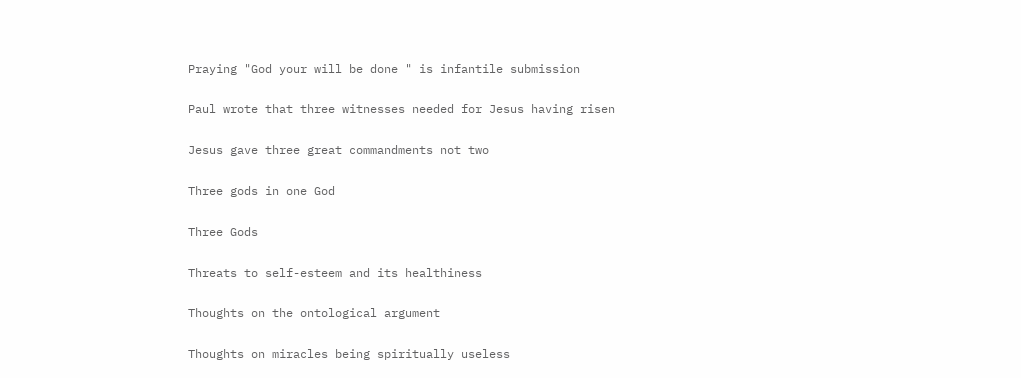Praying "God your will be done " is infantile submission

Paul wrote that three witnesses needed for Jesus having risen

Jesus gave three great commandments not two

Three gods in one God

Three Gods

Threats to self-esteem and its healthiness

Thoughts on the ontological argument

Thoughts on miracles being spiritually useless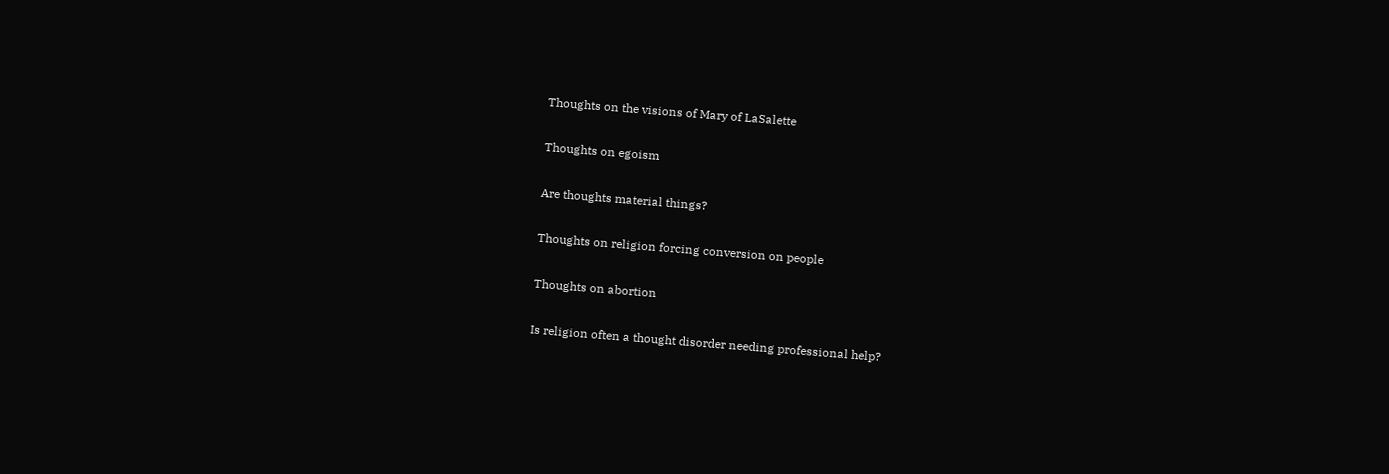Thoughts on the visions of Mary of LaSalette

Thoughts on egoism

Are thoughts material things?

Thoughts on religion forcing conversion on people

Thoughts on abortion

Is religion often a thought disorder needing professional help?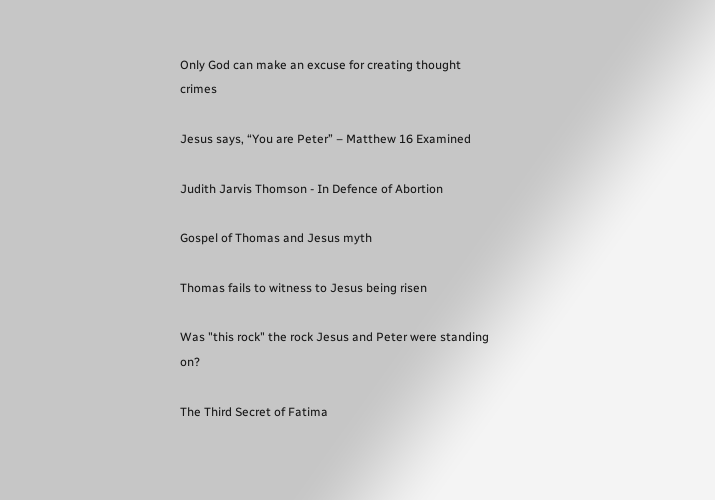Only God can make an excuse for creating thought crimes

Jesus says, “You are Peter” – Matthew 16 Examined

Judith Jarvis Thomson - In Defence of Abortion

Gospel of Thomas and Jesus myth

Thomas fails to witness to Jesus being risen

Was "this rock" the rock Jesus and Peter were standing on?

The Third Secret of Fatima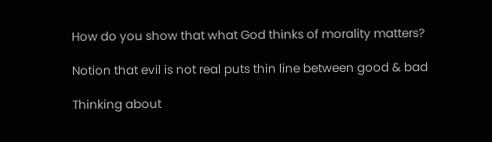How do you show that what God thinks of morality matters?

Notion that evil is not real puts thin line between good & bad

Thinking about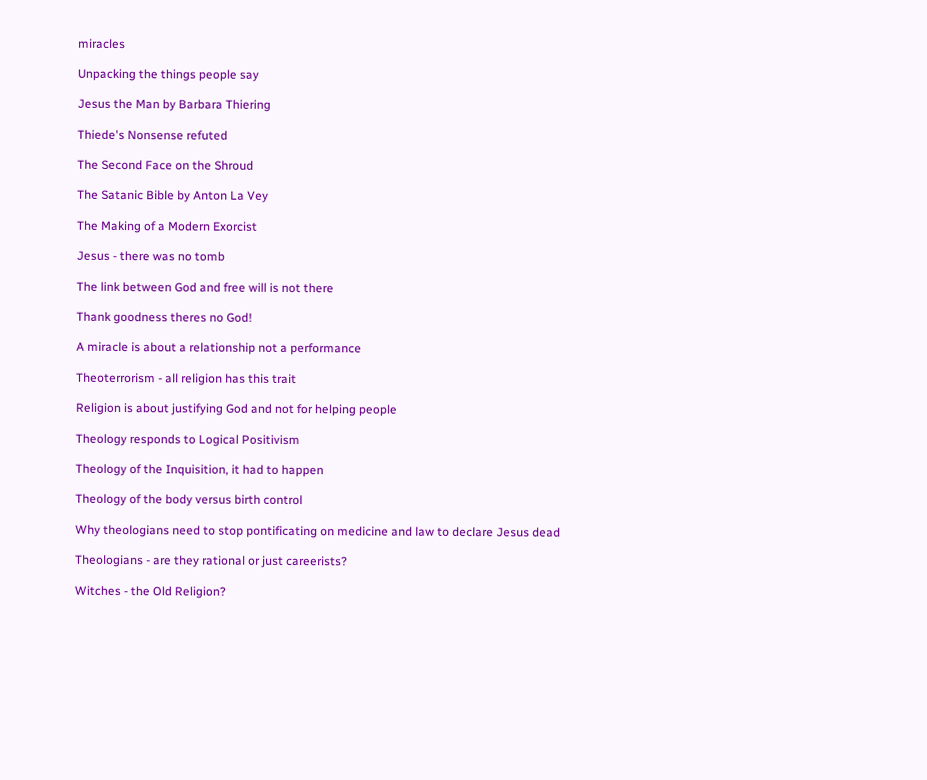miracles

Unpacking the things people say

Jesus the Man by Barbara Thiering

Thiede's Nonsense refuted

The Second Face on the Shroud

The Satanic Bible by Anton La Vey

The Making of a Modern Exorcist

Jesus - there was no tomb

The link between God and free will is not there

Thank goodness theres no God!

A miracle is about a relationship not a performance

Theoterrorism - all religion has this trait

Religion is about justifying God and not for helping people

Theology responds to Logical Positivism

Theology of the Inquisition, it had to happen

Theology of the body versus birth control

Why theologians need to stop pontificating on medicine and law to declare Jesus dead

Theologians - are they rational or just careerists?

Witches - the Old Religion?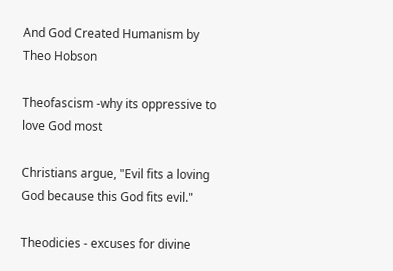And God Created Humanism by Theo Hobson

Theofascism -why its oppressive to love God most

Christians argue, "Evil fits a loving God because this God fits evil."

Theodicies - excuses for divine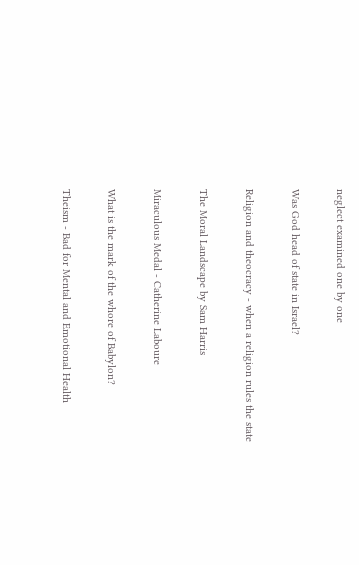neglect examined one by one

Was God head of state in Israel?

Religion and theocracy - when a religion rules the state

The Moral Landscape by Sam Harris

Miraculous Medal - Catherine Laboure

What is the mark of the whore of Babylon?

Theism - Bad for Mental and Emotional Health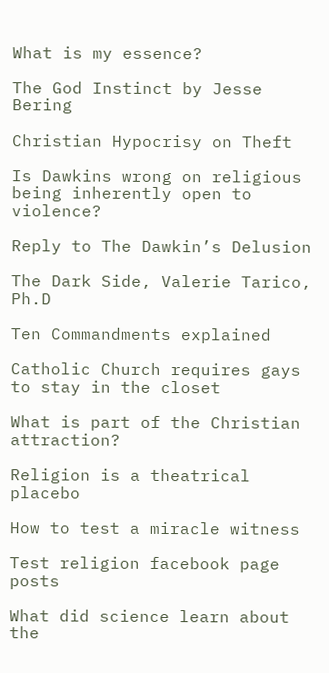What is my essence?

The God Instinct by Jesse Bering

Christian Hypocrisy on Theft

Is Dawkins wrong on religious being inherently open to violence?

Reply to The Dawkin’s Delusion

The Dark Side, Valerie Tarico, Ph.D

Ten Commandments explained

Catholic Church requires gays to stay in the closet

What is part of the Christian attraction?

Religion is a theatrical placebo

How to test a miracle witness

Test religion facebook page posts

What did science learn about the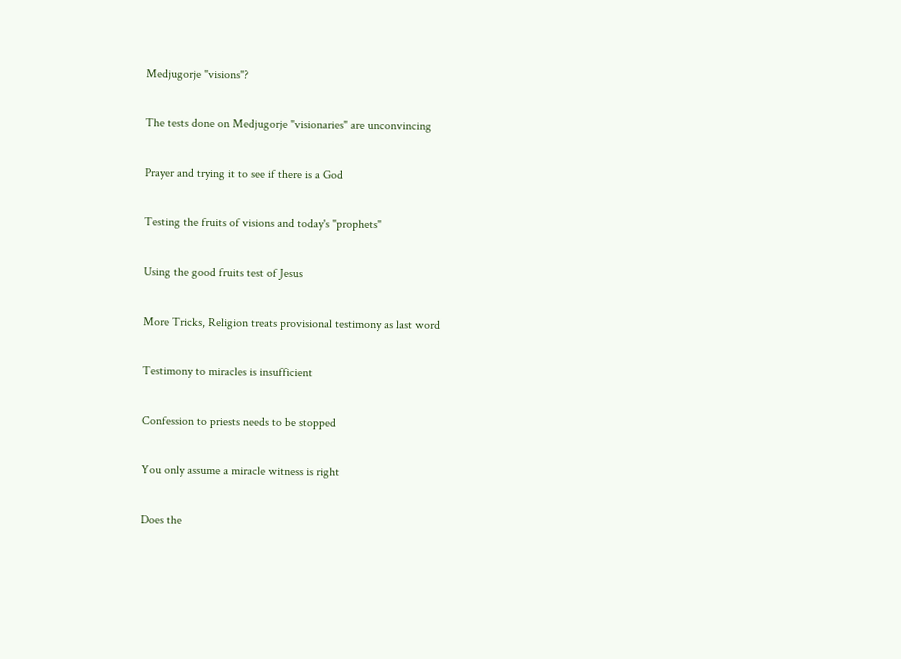Medjugorje "visions"?

The tests done on Medjugorje "visionaries" are unconvincing

Prayer and trying it to see if there is a God

Testing the fruits of visions and today's "prophets"

Using the good fruits test of Jesus

More Tricks, Religion treats provisional testimony as last word

Testimony to miracles is insufficient

Confession to priests needs to be stopped

You only assume a miracle witness is right

Does the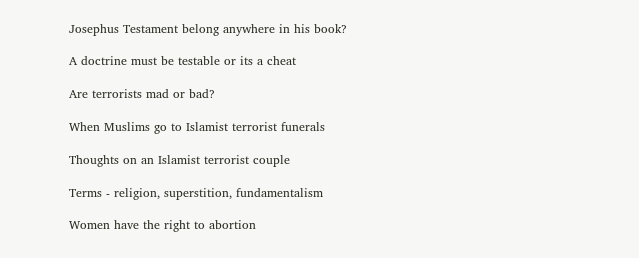Josephus Testament belong anywhere in his book?

A doctrine must be testable or its a cheat

Are terrorists mad or bad?

When Muslims go to Islamist terrorist funerals

Thoughts on an Islamist terrorist couple

Terms - religion, superstition, fundamentalism

Women have the right to abortion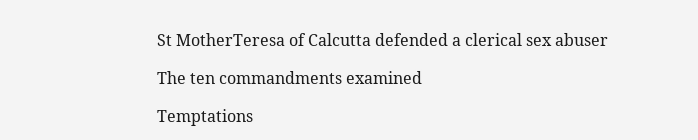St MotherTeresa of Calcutta defended a clerical sex abuser

The ten commandments examined

Temptations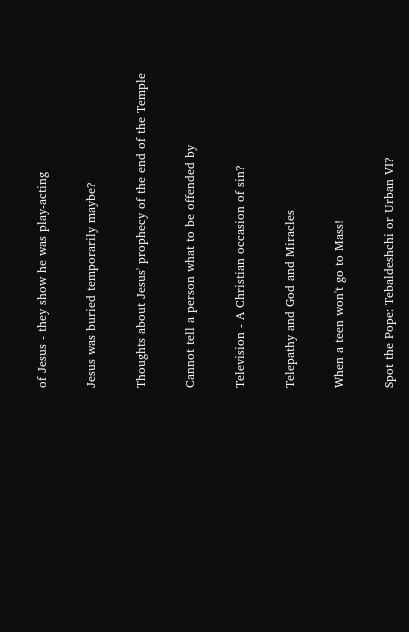of Jesus - they show he was play-acting

Jesus was buried temporarily maybe?

Thoughts about Jesus' prophecy of the end of the Temple

Cannot tell a person what to be offended by

Television - A Christian occasion of sin?

Telepathy and God and Miracles

When a teen won't go to Mass!

Spot the Pope: Tebaldeshchi or Urban VI?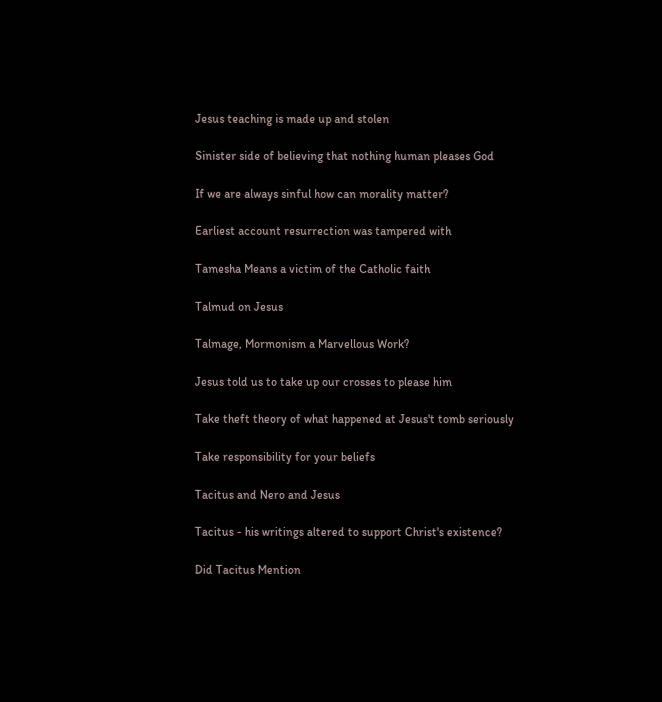Jesus teaching is made up and stolen

Sinister side of believing that nothing human pleases God

If we are always sinful how can morality matter?

Earliest account resurrection was tampered with

Tamesha Means a victim of the Catholic faith

Talmud on Jesus

Talmage, Mormonism a Marvellous Work?

Jesus told us to take up our crosses to please him

Take theft theory of what happened at Jesus't tomb seriously

Take responsibility for your beliefs

Tacitus and Nero and Jesus

Tacitus - his writings altered to support Christ's existence?

Did Tacitus Mention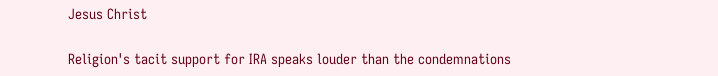Jesus Christ

Religion's tacit support for IRA speaks louder than the condemnations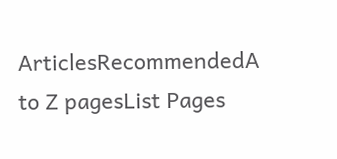ArticlesRecommendedA to Z pagesList Pages